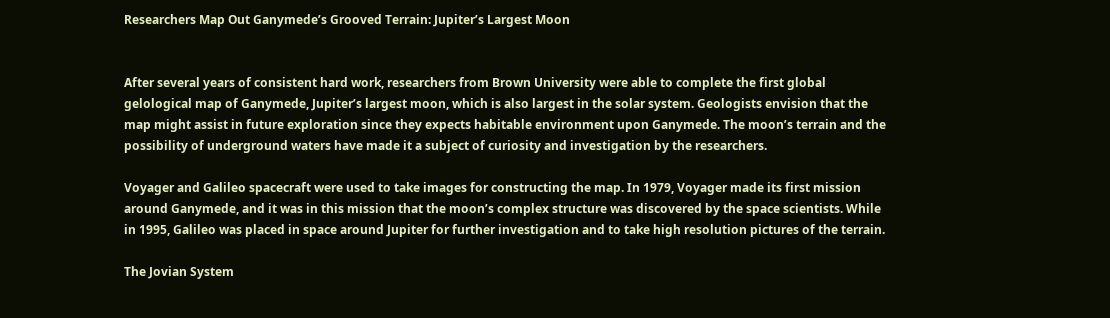Researchers Map Out Ganymede’s Grooved Terrain: Jupiter’s Largest Moon


After several years of consistent hard work, researchers from Brown University were able to complete the first global gelological map of Ganymede, Jupiter’s largest moon, which is also largest in the solar system. Geologists envision that the map might assist in future exploration since they expects habitable environment upon Ganymede. The moon’s terrain and the possibility of underground waters have made it a subject of curiosity and investigation by the researchers.

Voyager and Galileo spacecraft were used to take images for constructing the map. In 1979, Voyager made its first mission around Ganymede, and it was in this mission that the moon’s complex structure was discovered by the space scientists. While in 1995, Galileo was placed in space around Jupiter for further investigation and to take high resolution pictures of the terrain.

The Jovian System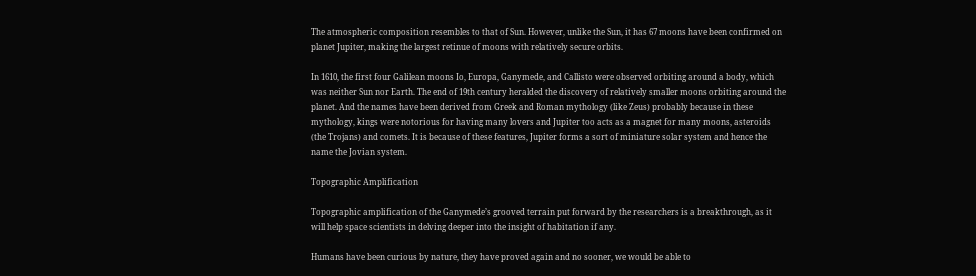The atmospheric composition resembles to that of Sun. However, unlike the Sun, it has 67 moons have been confirmed on planet Jupiter, making the largest retinue of moons with relatively secure orbits.

In 1610, the first four Galilean moons Io, Europa, Ganymede, and Callisto were observed orbiting around a body, which was neither Sun nor Earth. The end of 19th century heralded the discovery of relatively smaller moons orbiting around the planet. And the names have been derived from Greek and Roman mythology (like Zeus) probably because in these mythology, kings were notorious for having many lovers and Jupiter too acts as a magnet for many moons, asteroids (the Trojans) and comets. It is because of these features, Jupiter forms a sort of miniature solar system and hence the name the Jovian system.

Topographic Amplification

Topographic amplification of the Ganymede’s grooved terrain put forward by the researchers is a breakthrough, as it will help space scientists in delving deeper into the insight of habitation if any.

Humans have been curious by nature, they have proved again and no sooner, we would be able to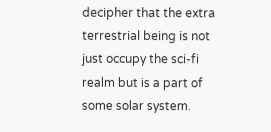decipher that the extra terrestrial being is not just occupy the sci-fi realm but is a part of some solar system.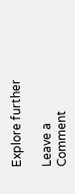Explore further

Leave a Comment